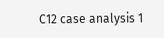C12 case analysis 1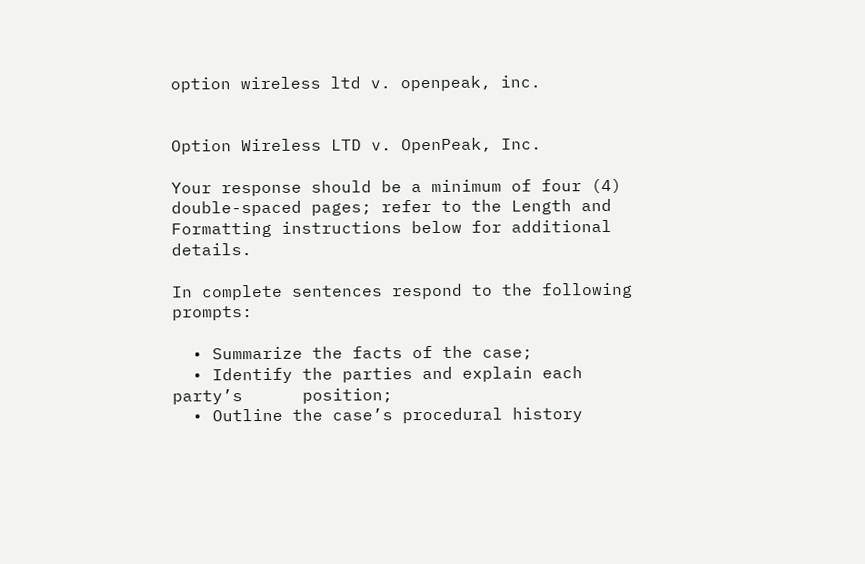option wireless ltd v. openpeak, inc.


Option Wireless LTD v. OpenPeak, Inc.

Your response should be a minimum of four (4) double-spaced pages; refer to the Length and Formatting instructions below for additional details.

In complete sentences respond to the following prompts:

  • Summarize the facts of the case;
  • Identify the parties and explain each party’s      position;
  • Outline the case’s procedural history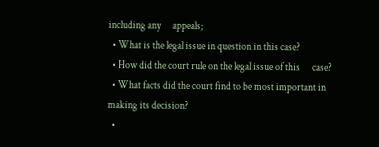including any      appeals;
  • What is the legal issue in question in this case?
  • How did the court rule on the legal issue of this      case?
  • What facts did the court find to be most important in      making its decision?
  •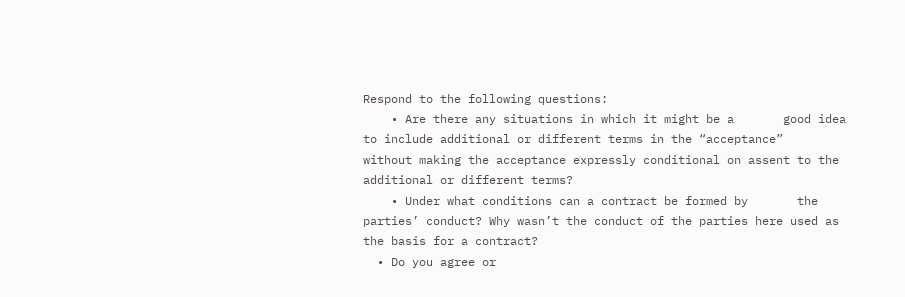Respond to the following questions:
    • Are there any situations in which it might be a       good idea to include additional or different terms in the “acceptance”       without making the acceptance expressly conditional on assent to the       additional or different terms?
    • Under what conditions can a contract be formed by       the parties’ conduct? Why wasn’t the conduct of the parties here used as       the basis for a contract?
  • Do you agree or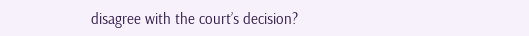disagree with the court’s decision?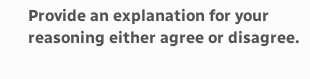Provide an explanation for your reasoning either agree or disagree.